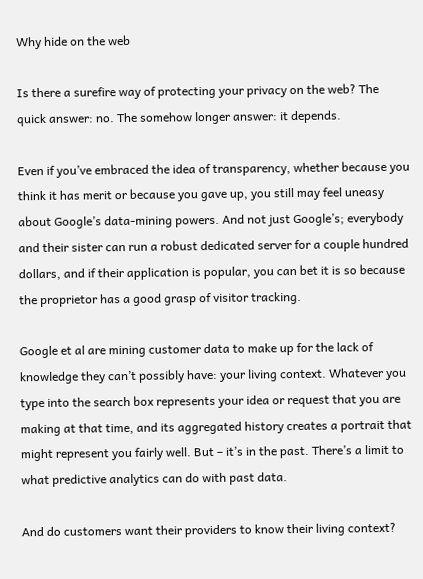Why hide on the web

Is there a surefire way of protecting your privacy on the web? The quick answer: no. The somehow longer answer: it depends.

Even if you’ve embraced the idea of transparency, whether because you think it has merit or because you gave up, you still may feel uneasy about Google’s data-mining powers. And not just Google’s; everybody and their sister can run a robust dedicated server for a couple hundred dollars, and if their application is popular, you can bet it is so because the proprietor has a good grasp of visitor tracking.

Google et al are mining customer data to make up for the lack of knowledge they can’t possibly have: your living context. Whatever you type into the search box represents your idea or request that you are making at that time, and its aggregated history creates a portrait that might represent you fairly well. But – it’s in the past. There’s a limit to what predictive analytics can do with past data.

And do customers want their providers to know their living context?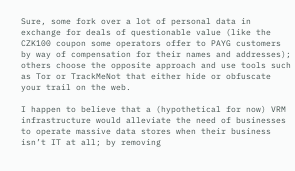Sure, some fork over a lot of personal data in exchange for deals of questionable value (like the CZK100 coupon some operators offer to PAYG customers by way of compensation for their names and addresses); others choose the opposite approach and use tools such as Tor or TrackMeNot that either hide or obfuscate your trail on the web.

I happen to believe that a (hypothetical for now) VRM infrastructure would alleviate the need of businesses to operate massive data stores when their business isn’t IT at all; by removing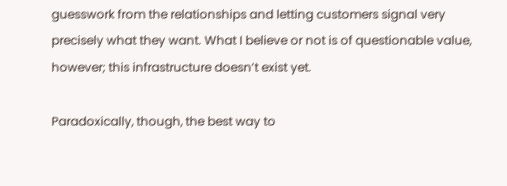guesswork from the relationships and letting customers signal very precisely what they want. What I believe or not is of questionable value, however; this infrastructure doesn’t exist yet.

Paradoxically, though, the best way to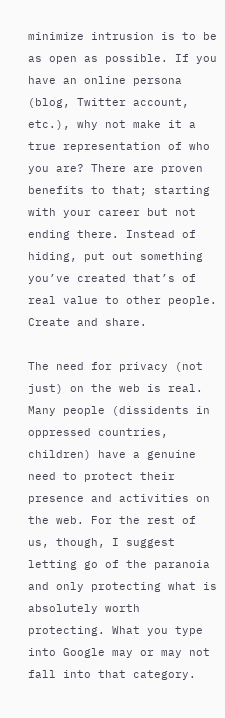minimize intrusion is to be as open as possible. If you have an online persona (blog, Twitter account, etc.), why not make it a true representation of who you are? There are proven benefits to that; starting with your career but not ending there. Instead of hiding, put out something you’ve created that’s of real value to other people. Create and share.

The need for privacy (not just) on the web is real. Many people (dissidents in oppressed countries, children) have a genuine need to protect their presence and activities on the web. For the rest of us, though, I suggest letting go of the paranoia and only protecting what is absolutely worth protecting. What you type into Google may or may not fall into that category.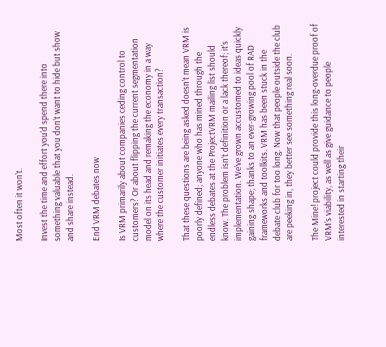Most often it won’t.

Invest the time and effort you’d spend there into something valuable that you don’t want to hide but show and share instead.

End VRM debates now

Is VRM primarily about companies ceding control to customers? Or about flipping the current segmentation model on its head and remaking the economy in a way where the customer initiates every transaction?

That these questions are being asked doesn’t mean VRM is poorly defined; anyone who has mined through the endless debates at the ProjectVRM mailing list should know. The problem isn’t definition or a lack thereof; it’s implementation. We’ve grown accustomed to ideas quickly gaining shape; thanks to an ever-growing pool of RAD frameworks and toolkits. VRM has been stuck in the debate club for too long. Now that people outside the club are peeking in, they better see something real soon.

The Mine! project could provide this long-overdue proof of VRM’s viability, as well as give guidance to people interested in starting their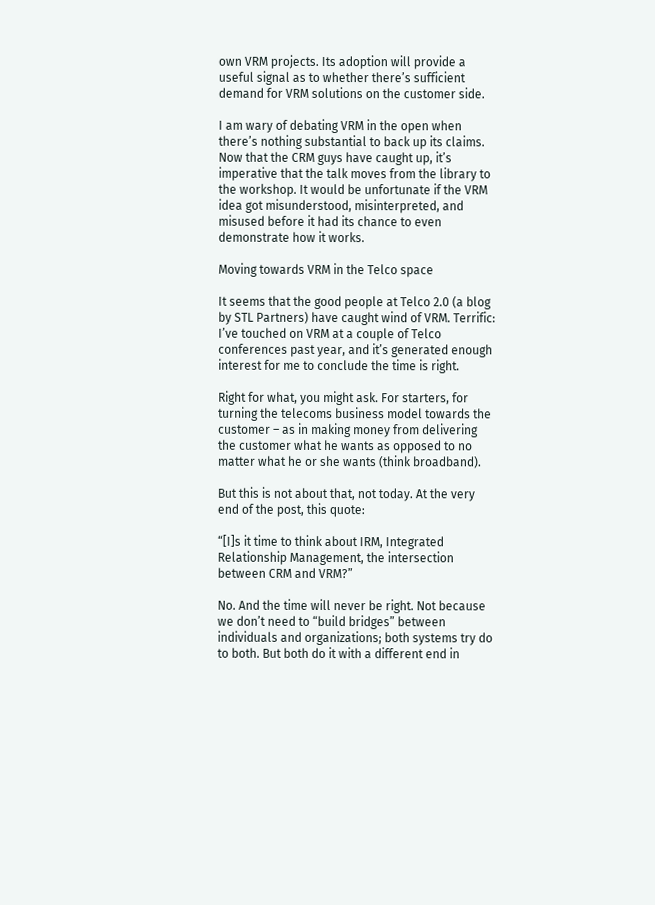own VRM projects. Its adoption will provide a useful signal as to whether there’s sufficient demand for VRM solutions on the customer side.

I am wary of debating VRM in the open when there’s nothing substantial to back up its claims. Now that the CRM guys have caught up, it’s imperative that the talk moves from the library to the workshop. It would be unfortunate if the VRM idea got misunderstood, misinterpreted, and misused before it had its chance to even demonstrate how it works.

Moving towards VRM in the Telco space

It seems that the good people at Telco 2.0 (a blog by STL Partners) have caught wind of VRM. Terrific: I’ve touched on VRM at a couple of Telco conferences past year, and it’s generated enough interest for me to conclude the time is right.

Right for what, you might ask. For starters, for turning the telecoms business model towards the customer – as in making money from delivering the customer what he wants as opposed to no matter what he or she wants (think broadband).

But this is not about that, not today. At the very end of the post, this quote:

“[I]s it time to think about IRM, Integrated Relationship Management, the intersection between CRM and VRM?”

No. And the time will never be right. Not because we don’t need to “build bridges” between individuals and organizations; both systems try do to both. But both do it with a different end in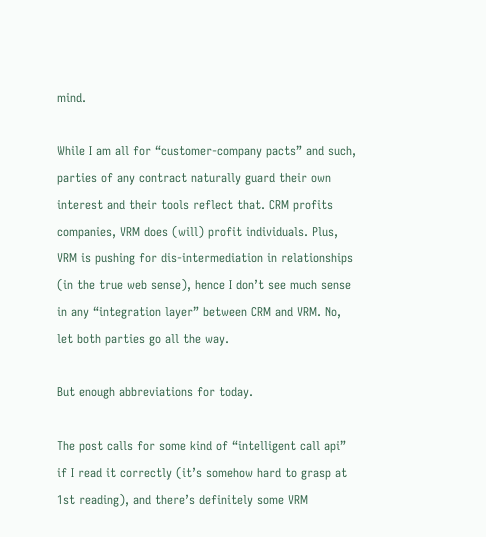mind.

While I am all for “customer-company pacts” and such, parties of any contract naturally guard their own interest and their tools reflect that. CRM profits companies, VRM does (will) profit individuals. Plus, VRM is pushing for dis-intermediation in relationships (in the true web sense), hence I don’t see much sense in any “integration layer” between CRM and VRM. No, let both parties go all the way.

But enough abbreviations for today.

The post calls for some kind of “intelligent call api” if I read it correctly (it’s somehow hard to grasp at 1st reading), and there’s definitely some VRM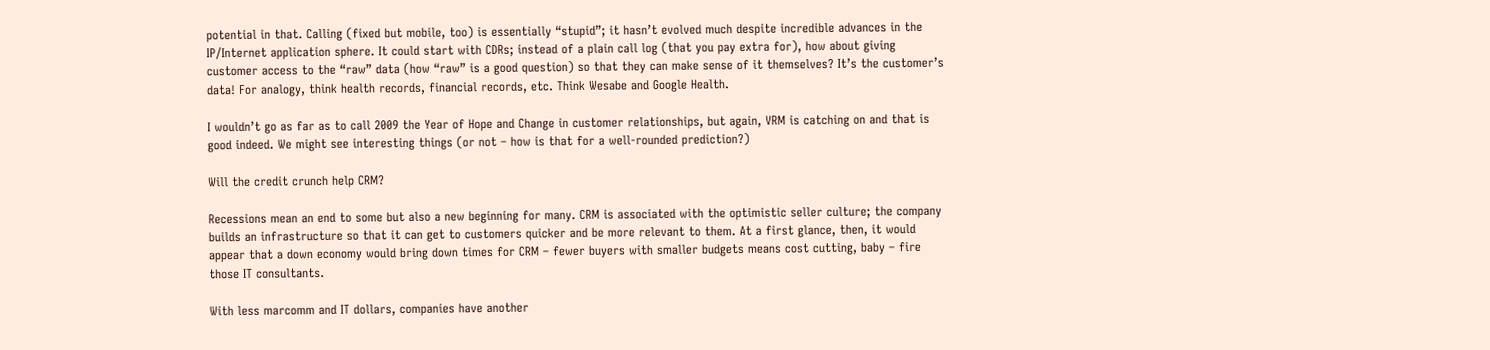potential in that. Calling (fixed but mobile, too) is essentially “stupid”; it hasn’t evolved much despite incredible advances in the IP/Internet application sphere. It could start with CDRs; instead of a plain call log (that you pay extra for), how about giving customer access to the “raw” data (how “raw” is a good question) so that they can make sense of it themselves? It’s the customer’s data! For analogy, think health records, financial records, etc. Think Wesabe and Google Health.

I wouldn’t go as far as to call 2009 the Year of Hope and Change in customer relationships, but again, VRM is catching on and that is good indeed. We might see interesting things (or not – how is that for a well-rounded prediction?)

Will the credit crunch help CRM?

Recessions mean an end to some but also a new beginning for many. CRM is associated with the optimistic seller culture; the company builds an infrastructure so that it can get to customers quicker and be more relevant to them. At a first glance, then, it would appear that a down economy would bring down times for CRM – fewer buyers with smaller budgets means cost cutting, baby – fire those IT consultants.

With less marcomm and IT dollars, companies have another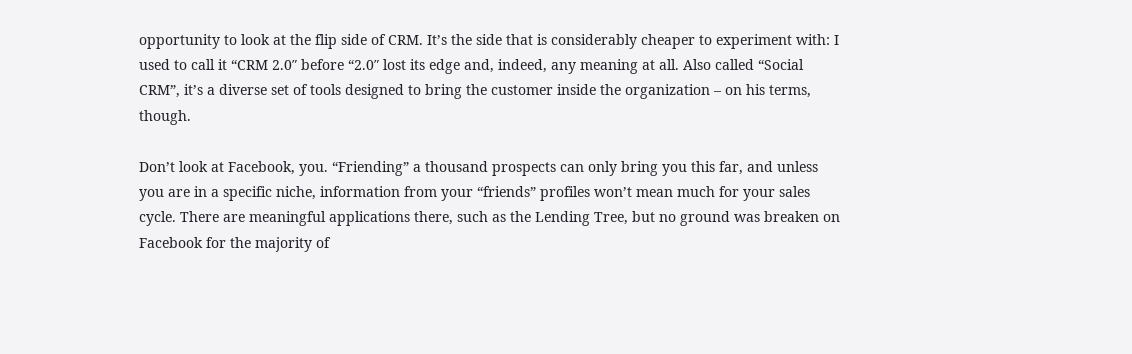opportunity to look at the flip side of CRM. It’s the side that is considerably cheaper to experiment with: I used to call it “CRM 2.0″ before “2.0″ lost its edge and, indeed, any meaning at all. Also called “Social CRM”, it’s a diverse set of tools designed to bring the customer inside the organization – on his terms, though.

Don’t look at Facebook, you. “Friending” a thousand prospects can only bring you this far, and unless you are in a specific niche, information from your “friends” profiles won’t mean much for your sales cycle. There are meaningful applications there, such as the Lending Tree, but no ground was breaken on Facebook for the majority of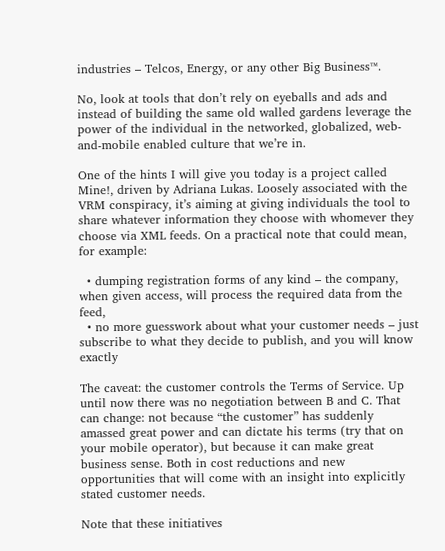industries – Telcos, Energy, or any other Big Business™.

No, look at tools that don’t rely on eyeballs and ads and instead of building the same old walled gardens leverage the power of the individual in the networked, globalized, web-and-mobile enabled culture that we’re in.

One of the hints I will give you today is a project called Mine!, driven by Adriana Lukas. Loosely associated with the VRM conspiracy, it’s aiming at giving individuals the tool to share whatever information they choose with whomever they choose via XML feeds. On a practical note that could mean, for example:

  • dumping registration forms of any kind – the company, when given access, will process the required data from the feed,
  • no more guesswork about what your customer needs – just subscribe to what they decide to publish, and you will know exactly

The caveat: the customer controls the Terms of Service. Up until now there was no negotiation between B and C. That can change: not because “the customer” has suddenly amassed great power and can dictate his terms (try that on your mobile operator), but because it can make great business sense. Both in cost reductions and new opportunities that will come with an insight into explicitly stated customer needs.

Note that these initiatives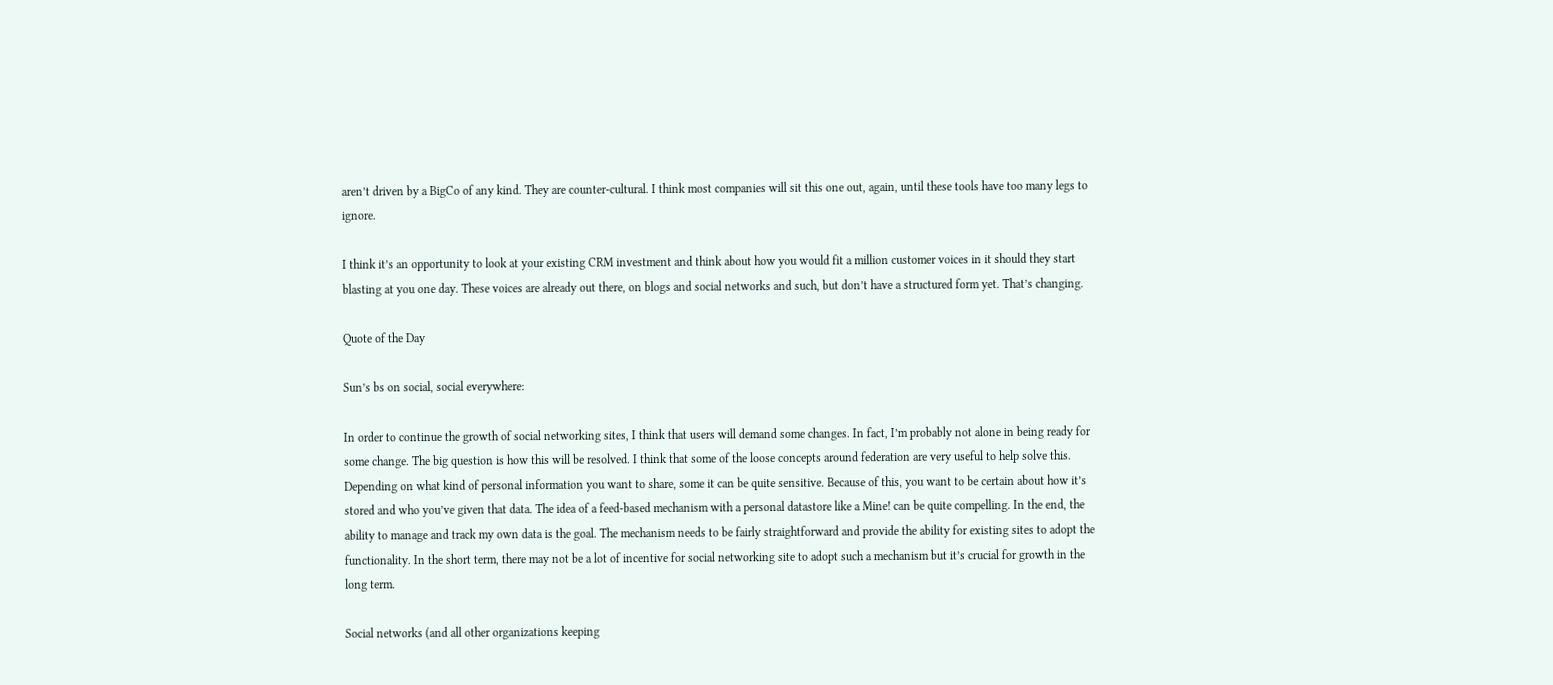aren’t driven by a BigCo of any kind. They are counter-cultural. I think most companies will sit this one out, again, until these tools have too many legs to ignore.

I think it’s an opportunity to look at your existing CRM investment and think about how you would fit a million customer voices in it should they start blasting at you one day. These voices are already out there, on blogs and social networks and such, but don’t have a structured form yet. That’s changing.

Quote of the Day

Sun’s bs on social, social everywhere:

In order to continue the growth of social networking sites, I think that users will demand some changes. In fact, I’m probably not alone in being ready for some change. The big question is how this will be resolved. I think that some of the loose concepts around federation are very useful to help solve this. Depending on what kind of personal information you want to share, some it can be quite sensitive. Because of this, you want to be certain about how it’s stored and who you’ve given that data. The idea of a feed-based mechanism with a personal datastore like a Mine! can be quite compelling. In the end, the ability to manage and track my own data is the goal. The mechanism needs to be fairly straightforward and provide the ability for existing sites to adopt the functionality. In the short term, there may not be a lot of incentive for social networking site to adopt such a mechanism but it’s crucial for growth in the long term.

Social networks (and all other organizations keeping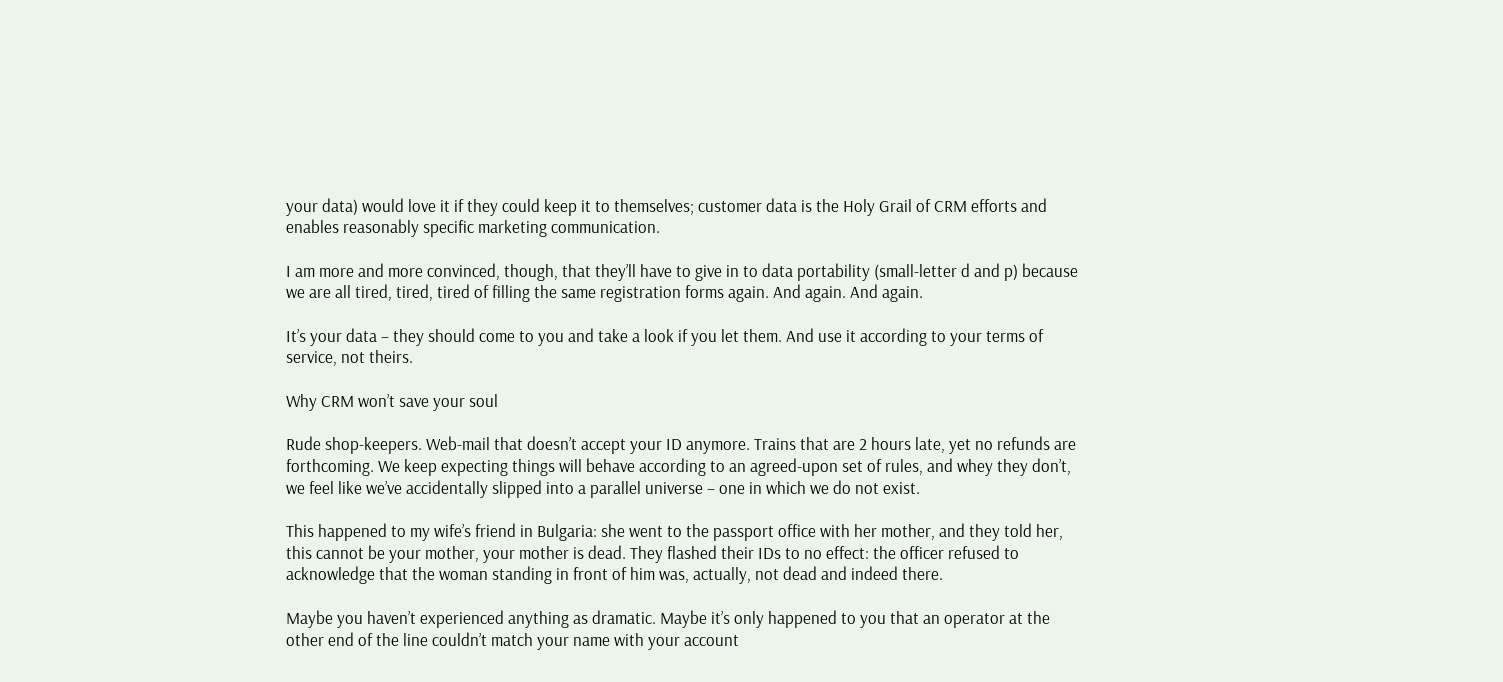your data) would love it if they could keep it to themselves; customer data is the Holy Grail of CRM efforts and enables reasonably specific marketing communication.

I am more and more convinced, though, that they’ll have to give in to data portability (small-letter d and p) because we are all tired, tired, tired of filling the same registration forms again. And again. And again.

It’s your data – they should come to you and take a look if you let them. And use it according to your terms of service, not theirs.

Why CRM won’t save your soul

Rude shop-keepers. Web-mail that doesn’t accept your ID anymore. Trains that are 2 hours late, yet no refunds are forthcoming. We keep expecting things will behave according to an agreed-upon set of rules, and whey they don’t, we feel like we’ve accidentally slipped into a parallel universe – one in which we do not exist.

This happened to my wife’s friend in Bulgaria: she went to the passport office with her mother, and they told her, this cannot be your mother, your mother is dead. They flashed their IDs to no effect: the officer refused to acknowledge that the woman standing in front of him was, actually, not dead and indeed there.

Maybe you haven’t experienced anything as dramatic. Maybe it’s only happened to you that an operator at the other end of the line couldn’t match your name with your account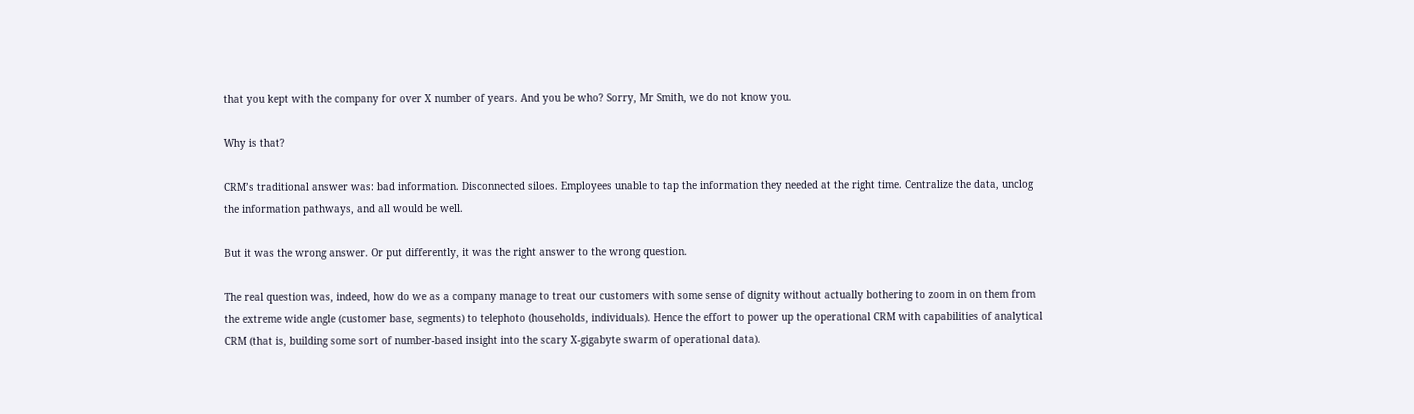that you kept with the company for over X number of years. And you be who? Sorry, Mr Smith, we do not know you.

Why is that?

CRM’s traditional answer was: bad information. Disconnected siloes. Employees unable to tap the information they needed at the right time. Centralize the data, unclog the information pathways, and all would be well.

But it was the wrong answer. Or put differently, it was the right answer to the wrong question.

The real question was, indeed, how do we as a company manage to treat our customers with some sense of dignity without actually bothering to zoom in on them from the extreme wide angle (customer base, segments) to telephoto (households, individuals). Hence the effort to power up the operational CRM with capabilities of analytical CRM (that is, building some sort of number-based insight into the scary X-gigabyte swarm of operational data).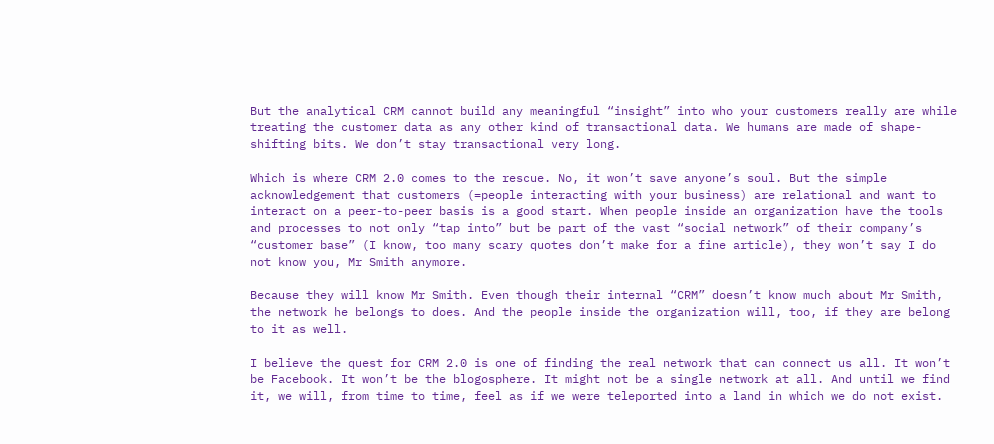But the analytical CRM cannot build any meaningful “insight” into who your customers really are while treating the customer data as any other kind of transactional data. We humans are made of shape-shifting bits. We don’t stay transactional very long.

Which is where CRM 2.0 comes to the rescue. No, it won’t save anyone’s soul. But the simple acknowledgement that customers (=people interacting with your business) are relational and want to interact on a peer-to-peer basis is a good start. When people inside an organization have the tools and processes to not only “tap into” but be part of the vast “social network” of their company’s “customer base” (I know, too many scary quotes don’t make for a fine article), they won’t say I do not know you, Mr Smith anymore.

Because they will know Mr Smith. Even though their internal “CRM” doesn’t know much about Mr Smith, the network he belongs to does. And the people inside the organization will, too, if they are belong to it as well.

I believe the quest for CRM 2.0 is one of finding the real network that can connect us all. It won’t be Facebook. It won’t be the blogosphere. It might not be a single network at all. And until we find it, we will, from time to time, feel as if we were teleported into a land in which we do not exist.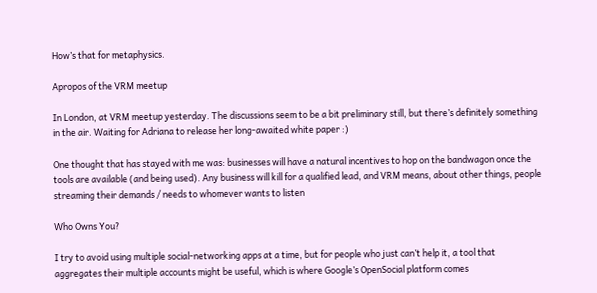How’s that for metaphysics.

Apropos of the VRM meetup

In London, at VRM meetup yesterday. The discussions seem to be a bit preliminary still, but there’s definitely something in the air. Waiting for Adriana to release her long-awaited white paper :)

One thought that has stayed with me was: businesses will have a natural incentives to hop on the bandwagon once the tools are available (and being used). Any business will kill for a qualified lead, and VRM means, about other things, people streaming their demands / needs to whomever wants to listen

Who Owns You?

I try to avoid using multiple social-networking apps at a time, but for people who just can’t help it, a tool that aggregates their multiple accounts might be useful, which is where Google’s OpenSocial platform comes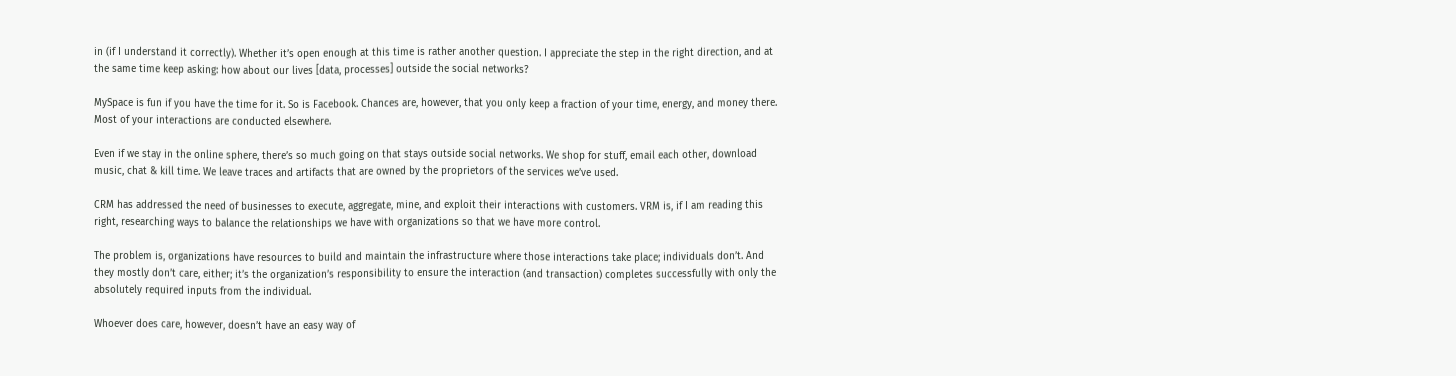in (if I understand it correctly). Whether it’s open enough at this time is rather another question. I appreciate the step in the right direction, and at the same time keep asking: how about our lives [data, processes] outside the social networks?

MySpace is fun if you have the time for it. So is Facebook. Chances are, however, that you only keep a fraction of your time, energy, and money there. Most of your interactions are conducted elsewhere.

Even if we stay in the online sphere, there’s so much going on that stays outside social networks. We shop for stuff, email each other, download music, chat & kill time. We leave traces and artifacts that are owned by the proprietors of the services we’ve used.

CRM has addressed the need of businesses to execute, aggregate, mine, and exploit their interactions with customers. VRM is, if I am reading this right, researching ways to balance the relationships we have with organizations so that we have more control.

The problem is, organizations have resources to build and maintain the infrastructure where those interactions take place; individuals don’t. And they mostly don’t care, either; it’s the organization’s responsibility to ensure the interaction (and transaction) completes successfully with only the absolutely required inputs from the individual.

Whoever does care, however, doesn’t have an easy way of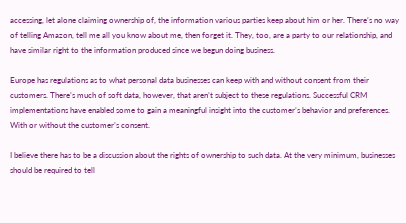accessing, let alone claiming ownership of, the information various parties keep about him or her. There’s no way of telling Amazon, tell me all you know about me, then forget it. They, too, are a party to our relationship, and have similar right to the information produced since we begun doing business.

Europe has regulations as to what personal data businesses can keep with and without consent from their customers. There’s much of soft data, however, that aren’t subject to these regulations. Successful CRM implementations have enabled some to gain a meaningful insight into the customer’s behavior and preferences. With or without the customer’s consent.

I believe there has to be a discussion about the rights of ownership to such data. At the very minimum, businesses should be required to tell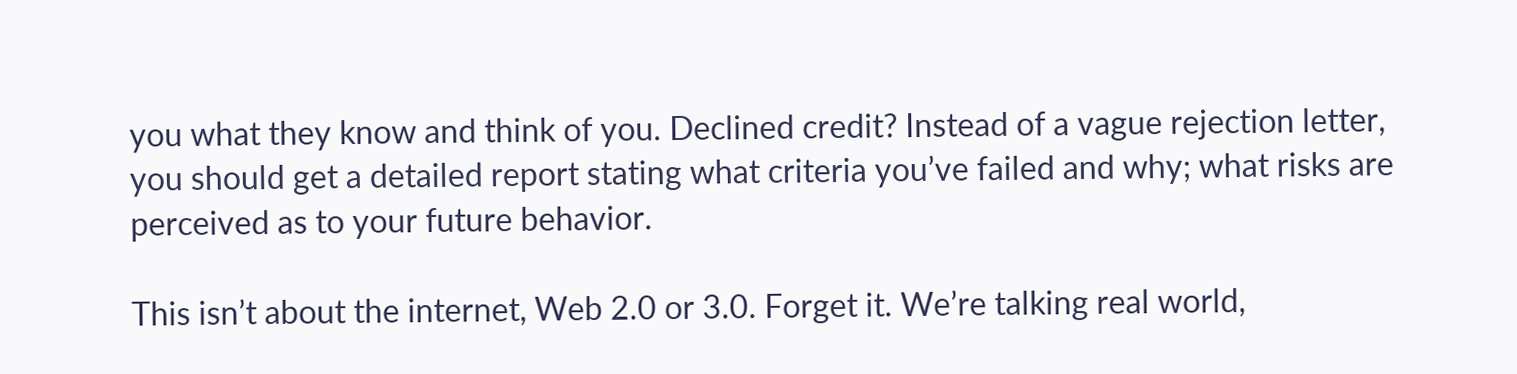you what they know and think of you. Declined credit? Instead of a vague rejection letter, you should get a detailed report stating what criteria you’ve failed and why; what risks are perceived as to your future behavior.

This isn’t about the internet, Web 2.0 or 3.0. Forget it. We’re talking real world,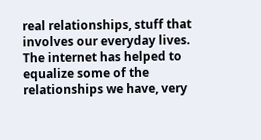real relationships, stuff that involves our everyday lives. The internet has helped to equalize some of the relationships we have, very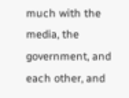much with the media, the government, and each other, and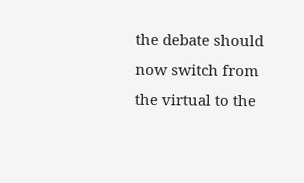the debate should now switch from the virtual to the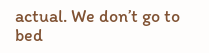actual. We don’t go to bed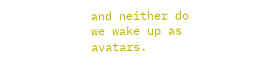and neither do we wake up as avatars.